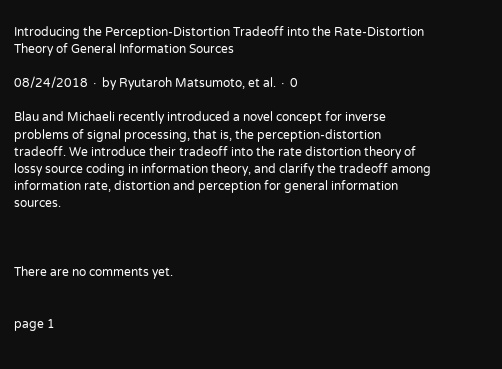Introducing the Perception-Distortion Tradeoff into the Rate-Distortion Theory of General Information Sources

08/24/2018 ∙ by Ryutaroh Matsumoto, et al. ∙ 0

Blau and Michaeli recently introduced a novel concept for inverse problems of signal processing, that is, the perception-distortion tradeoff. We introduce their tradeoff into the rate distortion theory of lossy source coding in information theory, and clarify the tradeoff among information rate, distortion and perception for general information sources.



There are no comments yet.


page 1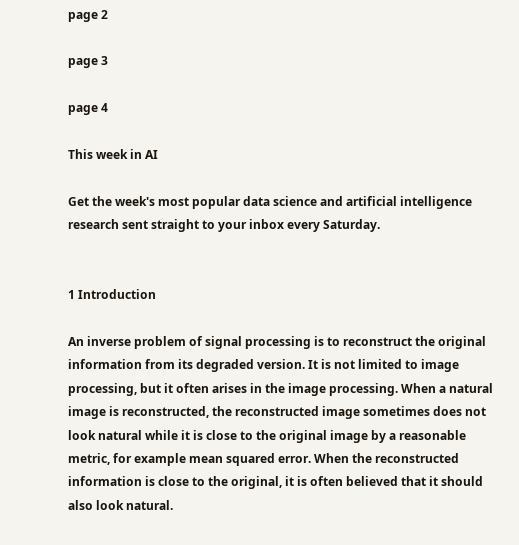page 2

page 3

page 4

This week in AI

Get the week's most popular data science and artificial intelligence research sent straight to your inbox every Saturday.


1 Introduction

An inverse problem of signal processing is to reconstruct the original information from its degraded version. It is not limited to image processing, but it often arises in the image processing. When a natural image is reconstructed, the reconstructed image sometimes does not look natural while it is close to the original image by a reasonable metric, for example mean squared error. When the reconstructed information is close to the original, it is often believed that it should also look natural.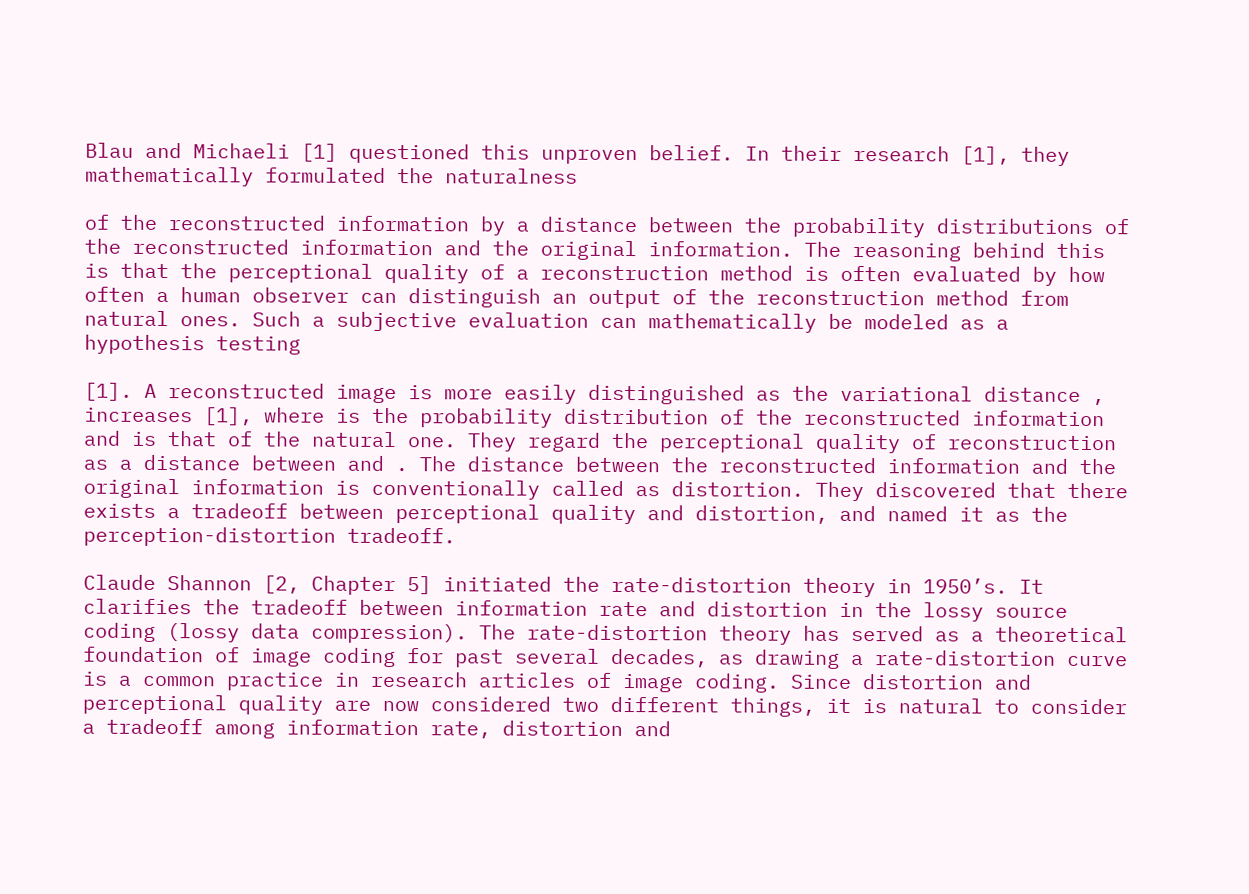Blau and Michaeli [1] questioned this unproven belief. In their research [1], they mathematically formulated the naturalness

of the reconstructed information by a distance between the probability distributions of the reconstructed information and the original information. The reasoning behind this is that the perceptional quality of a reconstruction method is often evaluated by how often a human observer can distinguish an output of the reconstruction method from natural ones. Such a subjective evaluation can mathematically be modeled as a hypothesis testing

[1]. A reconstructed image is more easily distinguished as the variational distance , increases [1], where is the probability distribution of the reconstructed information and is that of the natural one. They regard the perceptional quality of reconstruction as a distance between and . The distance between the reconstructed information and the original information is conventionally called as distortion. They discovered that there exists a tradeoff between perceptional quality and distortion, and named it as the perception-distortion tradeoff.

Claude Shannon [2, Chapter 5] initiated the rate-distortion theory in 1950’s. It clarifies the tradeoff between information rate and distortion in the lossy source coding (lossy data compression). The rate-distortion theory has served as a theoretical foundation of image coding for past several decades, as drawing a rate-distortion curve is a common practice in research articles of image coding. Since distortion and perceptional quality are now considered two different things, it is natural to consider a tradeoff among information rate, distortion and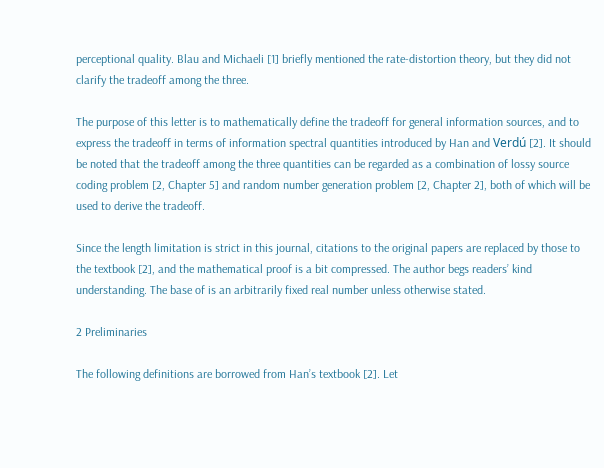perceptional quality. Blau and Michaeli [1] briefly mentioned the rate-distortion theory, but they did not clarify the tradeoff among the three.

The purpose of this letter is to mathematically define the tradeoff for general information sources, and to express the tradeoff in terms of information spectral quantities introduced by Han and Verdú [2]. It should be noted that the tradeoff among the three quantities can be regarded as a combination of lossy source coding problem [2, Chapter 5] and random number generation problem [2, Chapter 2], both of which will be used to derive the tradeoff.

Since the length limitation is strict in this journal, citations to the original papers are replaced by those to the textbook [2], and the mathematical proof is a bit compressed. The author begs readers’ kind understanding. The base of is an arbitrarily fixed real number unless otherwise stated.

2 Preliminaries

The following definitions are borrowed from Han’s textbook [2]. Let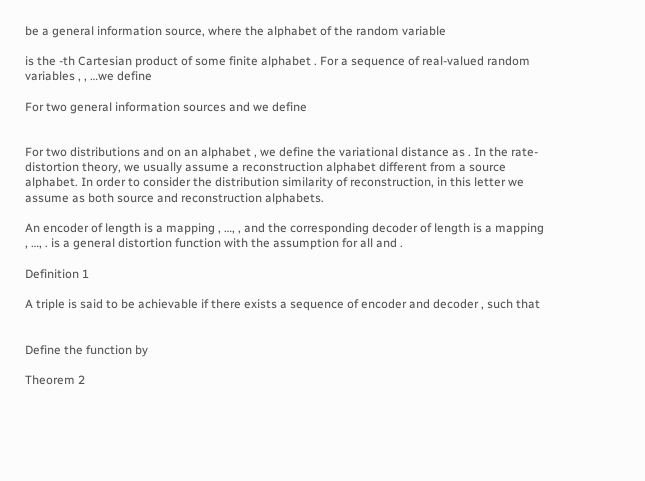be a general information source, where the alphabet of the random variable

is the -th Cartesian product of some finite alphabet . For a sequence of real-valued random variables , , …we define

For two general information sources and we define


For two distributions and on an alphabet , we define the variational distance as . In the rate-distortion theory, we usually assume a reconstruction alphabet different from a source alphabet. In order to consider the distribution similarity of reconstruction, in this letter we assume as both source and reconstruction alphabets.

An encoder of length is a mapping , …, , and the corresponding decoder of length is a mapping , …, . is a general distortion function with the assumption for all and .

Definition 1

A triple is said to be achievable if there exists a sequence of encoder and decoder , such that


Define the function by

Theorem 2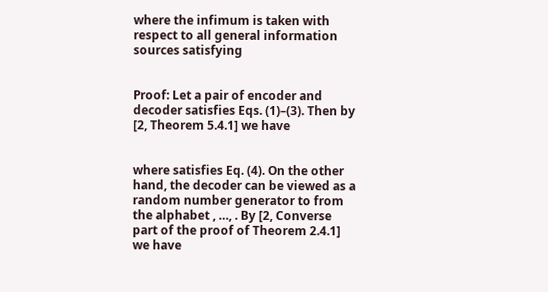where the infimum is taken with respect to all general information sources satisfying


Proof: Let a pair of encoder and decoder satisfies Eqs. (1)–(3). Then by [2, Theorem 5.4.1] we have


where satisfies Eq. (4). On the other hand, the decoder can be viewed as a random number generator to from the alphabet , …, . By [2, Converse part of the proof of Theorem 2.4.1] we have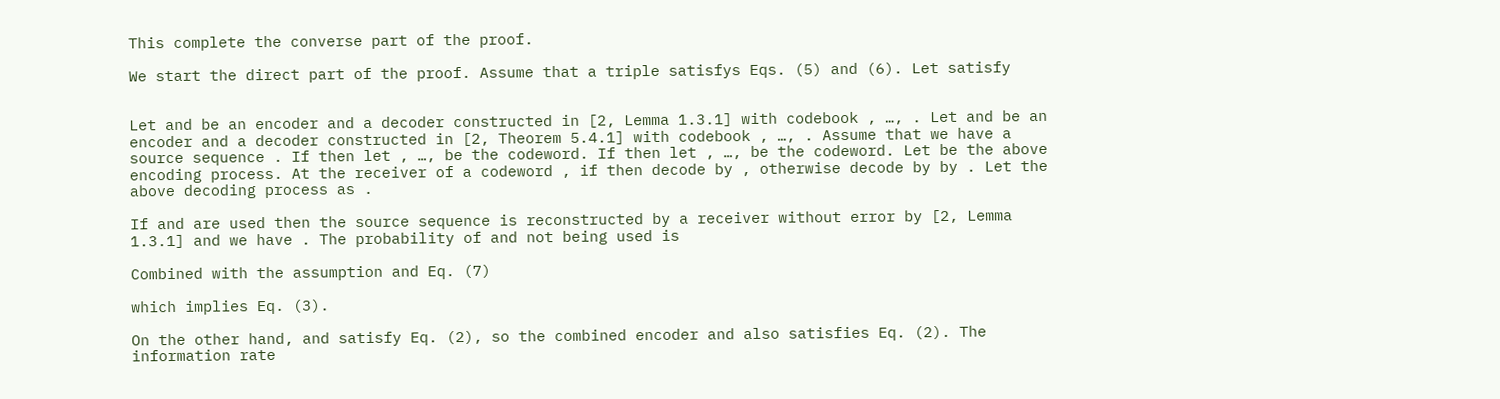This complete the converse part of the proof.

We start the direct part of the proof. Assume that a triple satisfys Eqs. (5) and (6). Let satisfy


Let and be an encoder and a decoder constructed in [2, Lemma 1.3.1] with codebook , …, . Let and be an encoder and a decoder constructed in [2, Theorem 5.4.1] with codebook , …, . Assume that we have a source sequence . If then let , …, be the codeword. If then let , …, be the codeword. Let be the above encoding process. At the receiver of a codeword , if then decode by , otherwise decode by by . Let the above decoding process as .

If and are used then the source sequence is reconstructed by a receiver without error by [2, Lemma 1.3.1] and we have . The probability of and not being used is

Combined with the assumption and Eq. (7)

which implies Eq. (3).

On the other hand, and satisfy Eq. (2), so the combined encoder and also satisfies Eq. (2). The information rate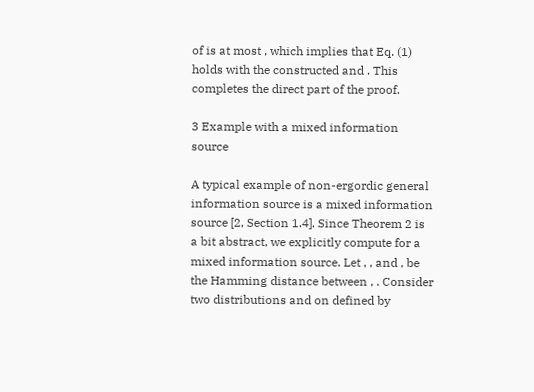of is at most , which implies that Eq. (1) holds with the constructed and . This completes the direct part of the proof.

3 Example with a mixed information source

A typical example of non-ergordic general information source is a mixed information source [2, Section 1.4]. Since Theorem 2 is a bit abstract, we explicitly compute for a mixed information source. Let , , and , be the Hamming distance between , . Consider two distributions and on defined by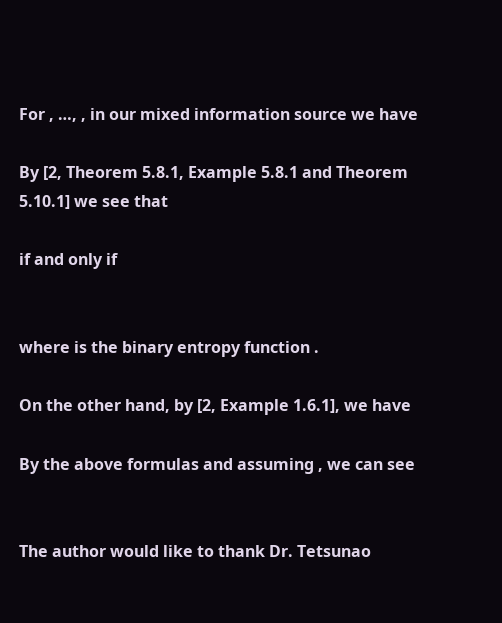For , …, , in our mixed information source we have

By [2, Theorem 5.8.1, Example 5.8.1 and Theorem 5.10.1] we see that

if and only if


where is the binary entropy function .

On the other hand, by [2, Example 1.6.1], we have

By the above formulas and assuming , we can see


The author would like to thank Dr. Tetsunao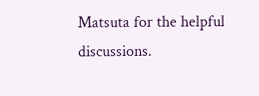Matsuta for the helpful discussions.